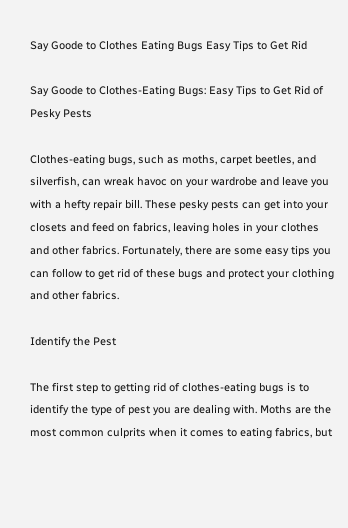Say Goode to Clothes Eating Bugs Easy Tips to Get Rid

Say Goode to Clothes-Eating Bugs: Easy Tips to Get Rid of Pesky Pests

Clothes-eating bugs, such as moths, carpet beetles, and silverfish, can wreak havoc on your wardrobe and leave you with a hefty repair bill. These pesky pests can get into your closets and feed on fabrics, leaving holes in your clothes and other fabrics. Fortunately, there are some easy tips you can follow to get rid of these bugs and protect your clothing and other fabrics.

Identify the Pest

The first step to getting rid of clothes-eating bugs is to identify the type of pest you are dealing with. Moths are the most common culprits when it comes to eating fabrics, but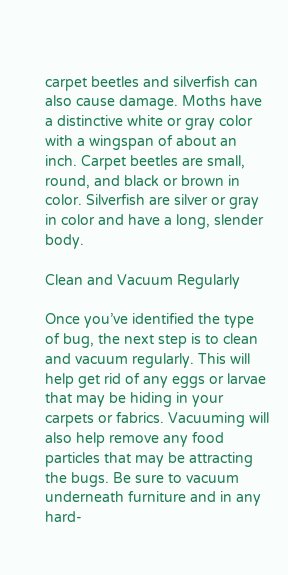carpet beetles and silverfish can also cause damage. Moths have a distinctive white or gray color with a wingspan of about an inch. Carpet beetles are small, round, and black or brown in color. Silverfish are silver or gray in color and have a long, slender body.

Clean and Vacuum Regularly

Once you’ve identified the type of bug, the next step is to clean and vacuum regularly. This will help get rid of any eggs or larvae that may be hiding in your carpets or fabrics. Vacuuming will also help remove any food particles that may be attracting the bugs. Be sure to vacuum underneath furniture and in any hard-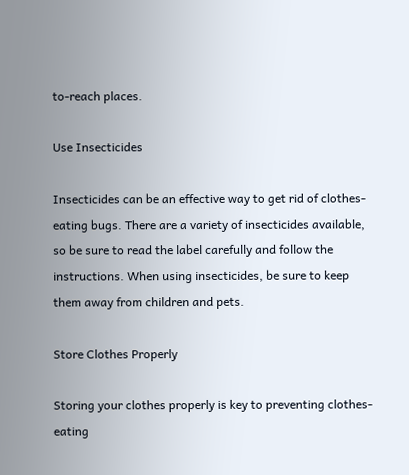to-reach places.

Use Insecticides

Insecticides can be an effective way to get rid of clothes-eating bugs. There are a variety of insecticides available, so be sure to read the label carefully and follow the instructions. When using insecticides, be sure to keep them away from children and pets.

Store Clothes Properly

Storing your clothes properly is key to preventing clothes-eating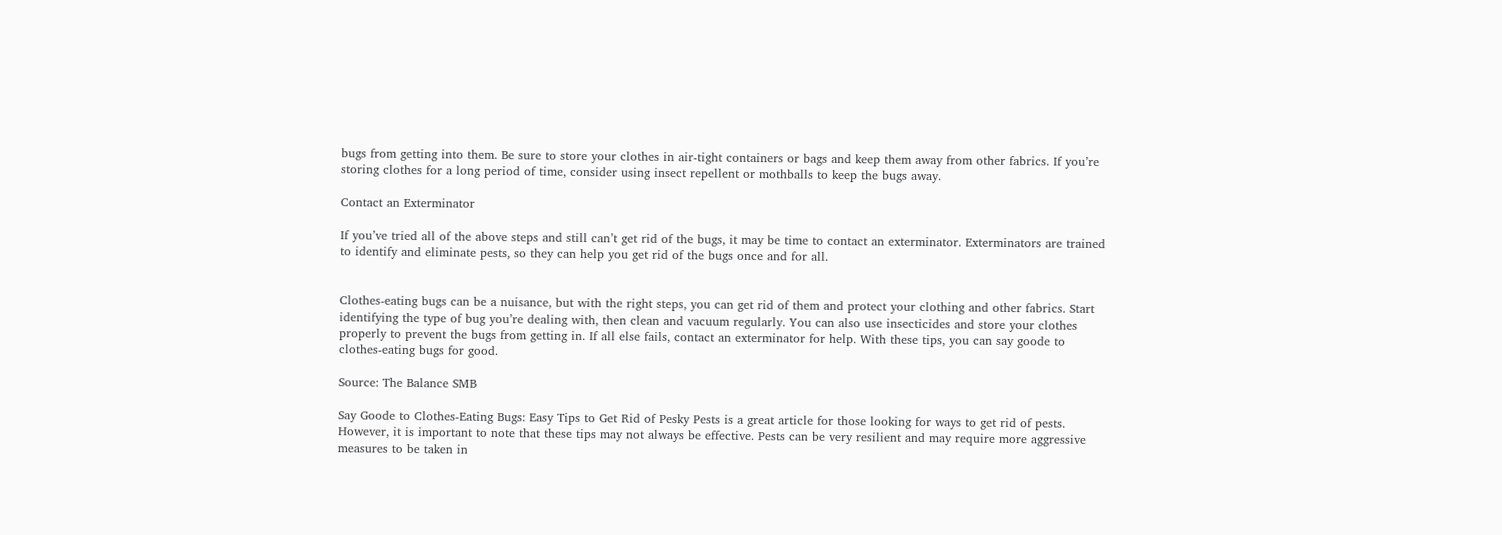bugs from getting into them. Be sure to store your clothes in air-tight containers or bags and keep them away from other fabrics. If you’re storing clothes for a long period of time, consider using insect repellent or mothballs to keep the bugs away.

Contact an Exterminator

If you’ve tried all of the above steps and still can’t get rid of the bugs, it may be time to contact an exterminator. Exterminators are trained to identify and eliminate pests, so they can help you get rid of the bugs once and for all.


Clothes-eating bugs can be a nuisance, but with the right steps, you can get rid of them and protect your clothing and other fabrics. Start identifying the type of bug you’re dealing with, then clean and vacuum regularly. You can also use insecticides and store your clothes properly to prevent the bugs from getting in. If all else fails, contact an exterminator for help. With these tips, you can say goode to clothes-eating bugs for good.

Source: The Balance SMB

Say Goode to Clothes-Eating Bugs: Easy Tips to Get Rid of Pesky Pests is a great article for those looking for ways to get rid of pests. However, it is important to note that these tips may not always be effective. Pests can be very resilient and may require more aggressive measures to be taken in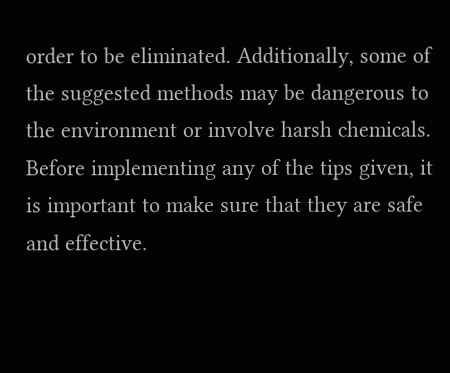order to be eliminated. Additionally, some of the suggested methods may be dangerous to the environment or involve harsh chemicals. Before implementing any of the tips given, it is important to make sure that they are safe and effective.